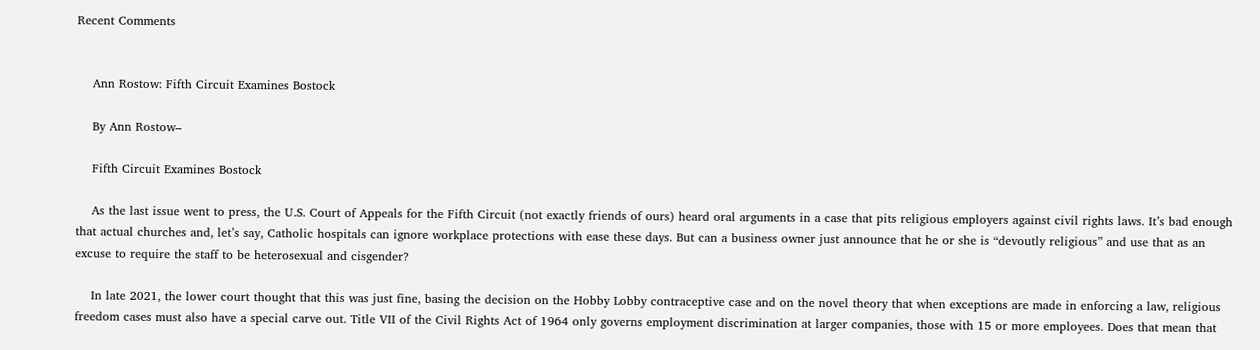Recent Comments


    Ann Rostow: Fifth Circuit Examines Bostock

    By Ann Rostow–

    Fifth Circuit Examines Bostock

    As the last issue went to press, the U.S. Court of Appeals for the Fifth Circuit (not exactly friends of ours) heard oral arguments in a case that pits religious employers against civil rights laws. It’s bad enough that actual churches and, let’s say, Catholic hospitals can ignore workplace protections with ease these days. But can a business owner just announce that he or she is “devoutly religious” and use that as an excuse to require the staff to be heterosexual and cisgender?

    In late 2021, the lower court thought that this was just fine, basing the decision on the Hobby Lobby contraceptive case and on the novel theory that when exceptions are made in enforcing a law, religious freedom cases must also have a special carve out. Title VII of the Civil Rights Act of 1964 only governs employment discrimination at larger companies, those with 15 or more employees. Does that mean that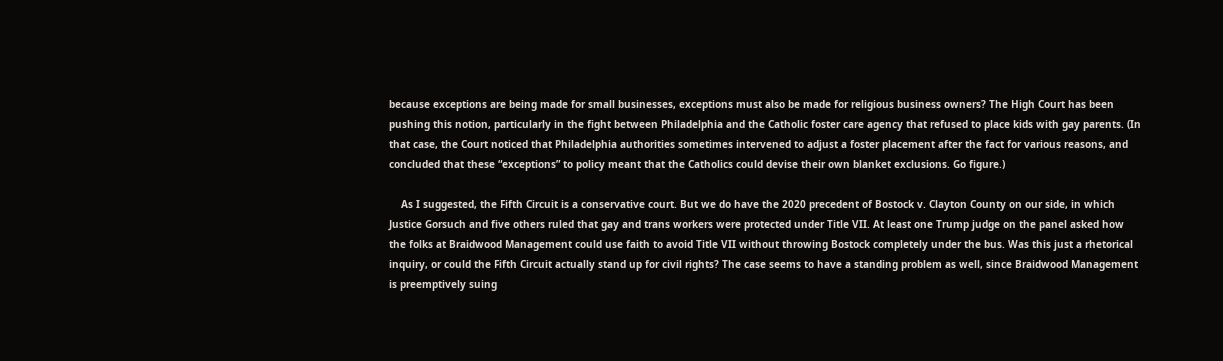because exceptions are being made for small businesses, exceptions must also be made for religious business owners? The High Court has been pushing this notion, particularly in the fight between Philadelphia and the Catholic foster care agency that refused to place kids with gay parents. (In that case, the Court noticed that Philadelphia authorities sometimes intervened to adjust a foster placement after the fact for various reasons, and concluded that these “exceptions” to policy meant that the Catholics could devise their own blanket exclusions. Go figure.)

    As I suggested, the Fifth Circuit is a conservative court. But we do have the 2020 precedent of Bostock v. Clayton County on our side, in which Justice Gorsuch and five others ruled that gay and trans workers were protected under Title VII. At least one Trump judge on the panel asked how the folks at Braidwood Management could use faith to avoid Title VII without throwing Bostock completely under the bus. Was this just a rhetorical inquiry, or could the Fifth Circuit actually stand up for civil rights? The case seems to have a standing problem as well, since Braidwood Management is preemptively suing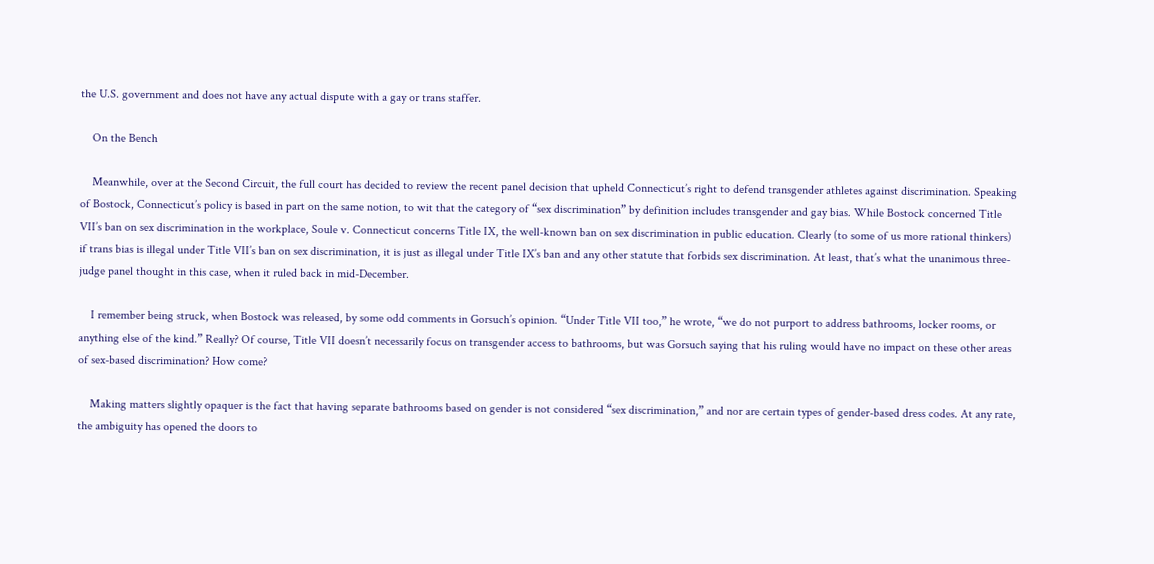the U.S. government and does not have any actual dispute with a gay or trans staffer.

    On the Bench

    Meanwhile, over at the Second Circuit, the full court has decided to review the recent panel decision that upheld Connecticut’s right to defend transgender athletes against discrimination. Speaking of Bostock, Connecticut’s policy is based in part on the same notion, to wit that the category of “sex discrimination” by definition includes transgender and gay bias. While Bostock concerned Title VII’s ban on sex discrimination in the workplace, Soule v. Connecticut concerns Title IX, the well-known ban on sex discrimination in public education. Clearly (to some of us more rational thinkers) if trans bias is illegal under Title VII’s ban on sex discrimination, it is just as illegal under Title IX’s ban and any other statute that forbids sex discrimination. At least, that’s what the unanimous three-judge panel thought in this case, when it ruled back in mid-December.

    I remember being struck, when Bostock was released, by some odd comments in Gorsuch’s opinion. “Under Title VII too,” he wrote, “we do not purport to address bathrooms, locker rooms, or anything else of the kind.” Really? Of course, Title VII doesn’t necessarily focus on transgender access to bathrooms, but was Gorsuch saying that his ruling would have no impact on these other areas of sex-based discrimination? How come?

    Making matters slightly opaquer is the fact that having separate bathrooms based on gender is not considered “sex discrimination,” and nor are certain types of gender-based dress codes. At any rate, the ambiguity has opened the doors to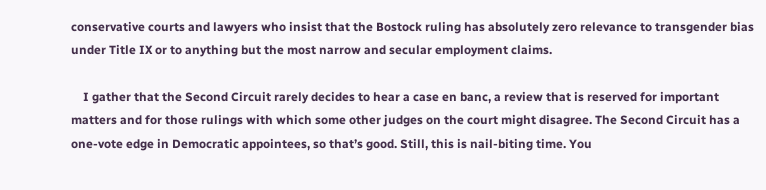conservative courts and lawyers who insist that the Bostock ruling has absolutely zero relevance to transgender bias under Title IX or to anything but the most narrow and secular employment claims.

    I gather that the Second Circuit rarely decides to hear a case en banc, a review that is reserved for important matters and for those rulings with which some other judges on the court might disagree. The Second Circuit has a one-vote edge in Democratic appointees, so that’s good. Still, this is nail-biting time. You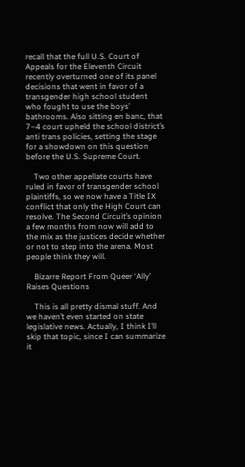recall that the full U.S. Court of Appeals for the Eleventh Circuit recently overturned one of its panel decisions that went in favor of a transgender high school student who fought to use the boys’ bathrooms. Also sitting en banc, that 7–4 court upheld the school district’s anti trans policies, setting the stage for a showdown on this question before the U.S. Supreme Court.

    Two other appellate courts have ruled in favor of transgender school plaintiffs, so we now have a Title IX conflict that only the High Court can resolve. The Second Circuit’s opinion a few months from now will add to the mix as the justices decide whether or not to step into the arena. Most people think they will.

    Bizarre Report From Queer ‘Ally’ Raises Questions

    This is all pretty dismal stuff. And we haven’t even started on state legislative news. Actually, I think I’ll skip that topic, since I can summarize it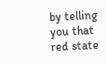by telling you that red state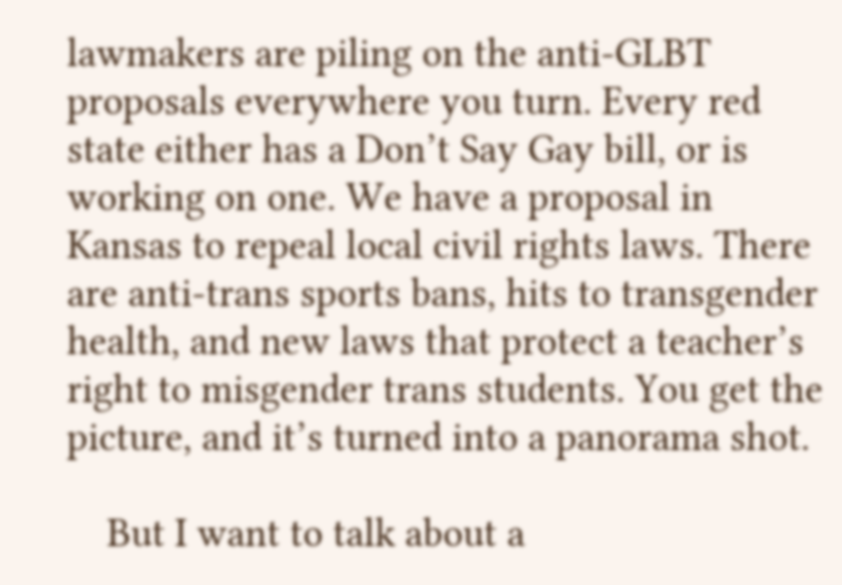lawmakers are piling on the anti-GLBT proposals everywhere you turn. Every red state either has a Don’t Say Gay bill, or is working on one. We have a proposal in Kansas to repeal local civil rights laws. There are anti-trans sports bans, hits to transgender health, and new laws that protect a teacher’s right to misgender trans students. You get the picture, and it’s turned into a panorama shot.

    But I want to talk about a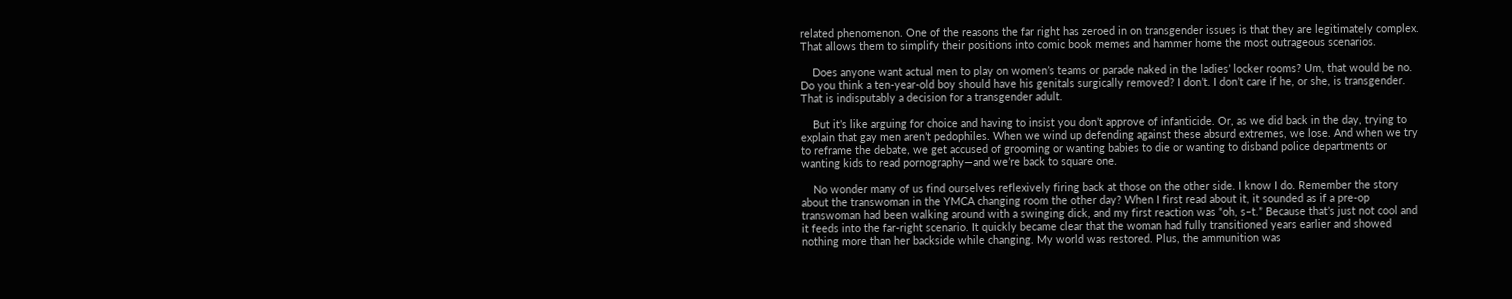related phenomenon. One of the reasons the far right has zeroed in on transgender issues is that they are legitimately complex. That allows them to simplify their positions into comic book memes and hammer home the most outrageous scenarios.

    Does anyone want actual men to play on women’s teams or parade naked in the ladies’ locker rooms? Um, that would be no. Do you think a ten-year-old boy should have his genitals surgically removed? I don’t. I don’t care if he, or she, is transgender. That is indisputably a decision for a transgender adult.

    But it’s like arguing for choice and having to insist you don’t approve of infanticide. Or, as we did back in the day, trying to explain that gay men aren’t pedophiles. When we wind up defending against these absurd extremes, we lose. And when we try to reframe the debate, we get accused of grooming or wanting babies to die or wanting to disband police departments or wanting kids to read pornography—and we’re back to square one.

    No wonder many of us find ourselves reflexively firing back at those on the other side. I know I do. Remember the story about the transwoman in the YMCA changing room the other day? When I first read about it, it sounded as if a pre-op transwoman had been walking around with a swinging dick, and my first reaction was “oh, s–t.” Because that’s just not cool and it feeds into the far-right scenario. It quickly became clear that the woman had fully transitioned years earlier and showed nothing more than her backside while changing. My world was restored. Plus, the ammunition was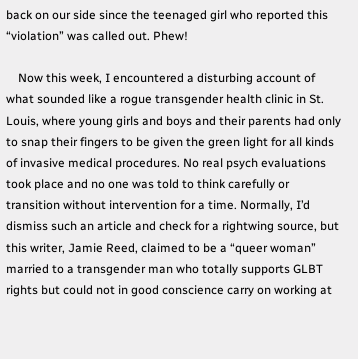back on our side since the teenaged girl who reported this “violation” was called out. Phew!

    Now this week, I encountered a disturbing account of what sounded like a rogue transgender health clinic in St. Louis, where young girls and boys and their parents had only to snap their fingers to be given the green light for all kinds of invasive medical procedures. No real psych evaluations took place and no one was told to think carefully or transition without intervention for a time. Normally, I’d dismiss such an article and check for a rightwing source, but this writer, Jamie Reed, claimed to be a “queer woman” married to a transgender man who totally supports GLBT rights but could not in good conscience carry on working at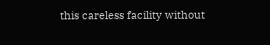this careless facility without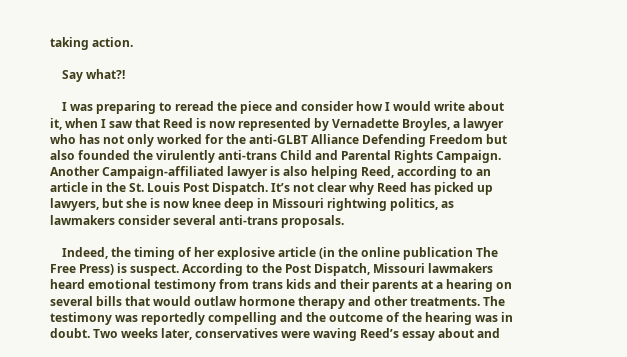taking action.

    Say what?!

    I was preparing to reread the piece and consider how I would write about it, when I saw that Reed is now represented by Vernadette Broyles, a lawyer who has not only worked for the anti-GLBT Alliance Defending Freedom but also founded the virulently anti-trans Child and Parental Rights Campaign. Another Campaign-affiliated lawyer is also helping Reed, according to an article in the St. Louis Post Dispatch. It’s not clear why Reed has picked up lawyers, but she is now knee deep in Missouri rightwing politics, as lawmakers consider several anti-trans proposals.

    Indeed, the timing of her explosive article (in the online publication The Free Press) is suspect. According to the Post Dispatch, Missouri lawmakers heard emotional testimony from trans kids and their parents at a hearing on several bills that would outlaw hormone therapy and other treatments. The testimony was reportedly compelling and the outcome of the hearing was in doubt. Two weeks later, conservatives were waving Reed’s essay about and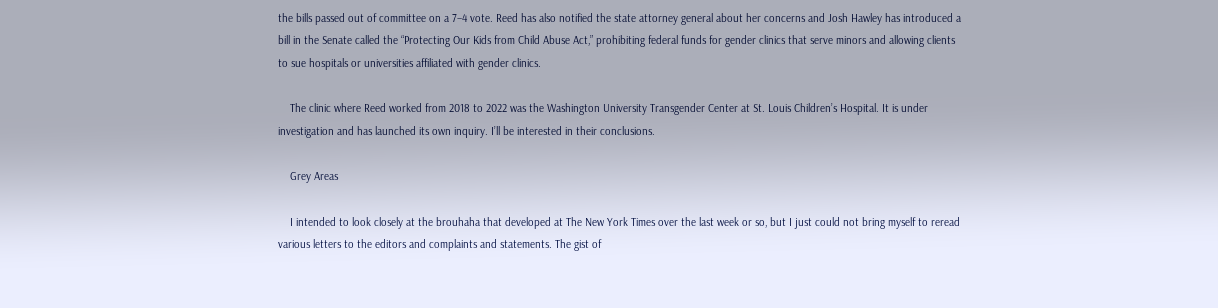the bills passed out of committee on a 7–4 vote. Reed has also notified the state attorney general about her concerns and Josh Hawley has introduced a bill in the Senate called the “Protecting Our Kids from Child Abuse Act,” prohibiting federal funds for gender clinics that serve minors and allowing clients to sue hospitals or universities affiliated with gender clinics.

    The clinic where Reed worked from 2018 to 2022 was the Washington University Transgender Center at St. Louis Children’s Hospital. It is under investigation and has launched its own inquiry. I’ll be interested in their conclusions.

    Grey Areas

    I intended to look closely at the brouhaha that developed at The New York Times over the last week or so, but I just could not bring myself to reread various letters to the editors and complaints and statements. The gist of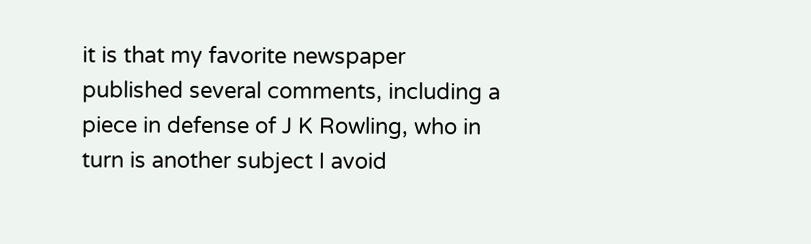it is that my favorite newspaper published several comments, including a piece in defense of J K Rowling, who in turn is another subject I avoid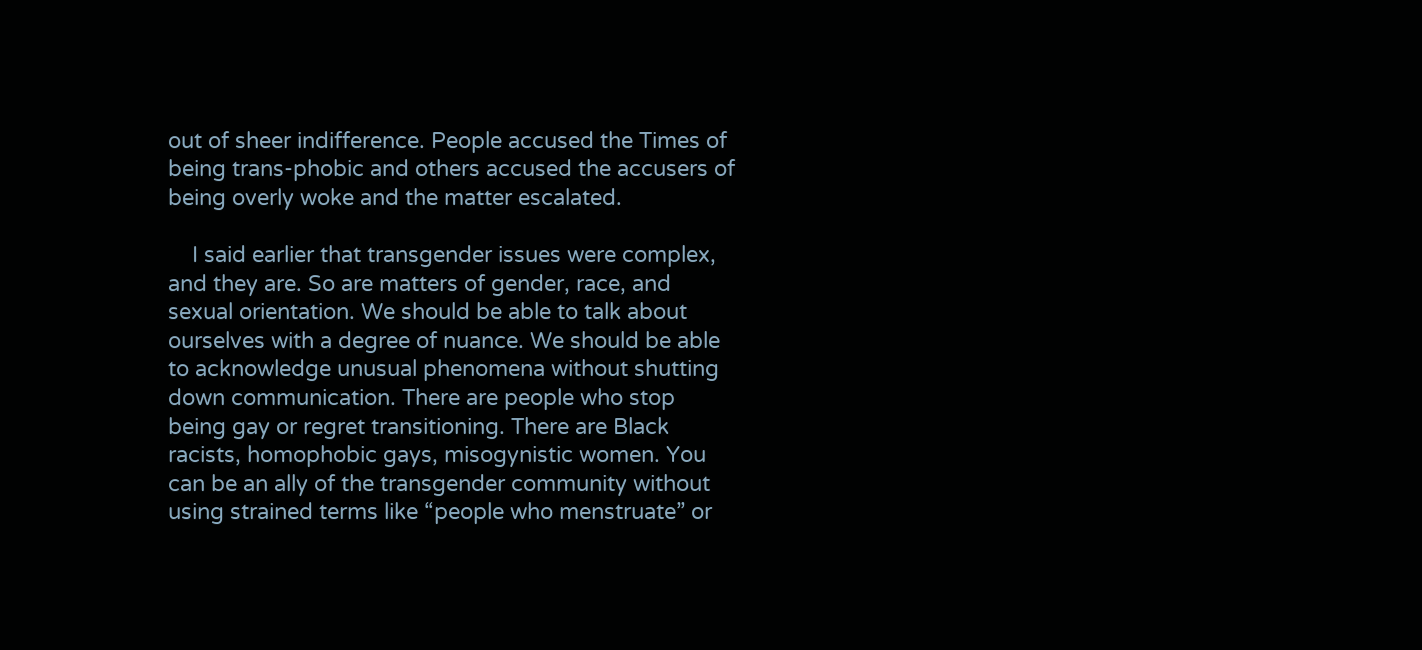out of sheer indifference. People accused the Times of being trans-phobic and others accused the accusers of being overly woke and the matter escalated.

    I said earlier that transgender issues were complex, and they are. So are matters of gender, race, and sexual orientation. We should be able to talk about ourselves with a degree of nuance. We should be able to acknowledge unusual phenomena without shutting down communication. There are people who stop being gay or regret transitioning. There are Black racists, homophobic gays, misogynistic women. You can be an ally of the transgender community without using strained terms like “people who menstruate” or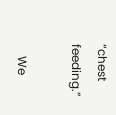“chest feeding.”

    We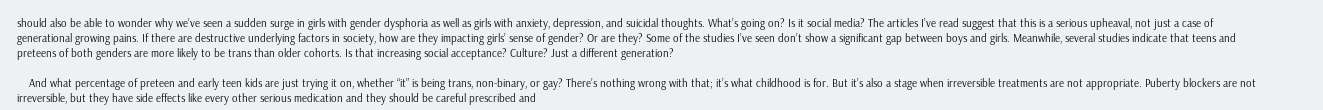should also be able to wonder why we’ve seen a sudden surge in girls with gender dysphoria as well as girls with anxiety, depression, and suicidal thoughts. What’s going on? Is it social media? The articles I’ve read suggest that this is a serious upheaval, not just a case of generational growing pains. If there are destructive underlying factors in society, how are they impacting girls’ sense of gender? Or are they? Some of the studies I’ve seen don’t show a significant gap between boys and girls. Meanwhile, several studies indicate that teens and preteens of both genders are more likely to be trans than older cohorts. Is that increasing social acceptance? Culture? Just a different generation?

    And what percentage of preteen and early teen kids are just trying it on, whether “it” is being trans, non-binary, or gay? There’s nothing wrong with that; it’s what childhood is for. But it’s also a stage when irreversible treatments are not appropriate. Puberty blockers are not irreversible, but they have side effects like every other serious medication and they should be careful prescribed and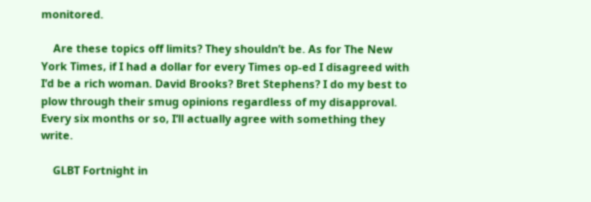monitored.

    Are these topics off limits? They shouldn’t be. As for The New York Times, if I had a dollar for every Times op-ed I disagreed with I’d be a rich woman. David Brooks? Bret Stephens? I do my best to plow through their smug opinions regardless of my disapproval. Every six months or so, I’ll actually agree with something they write.

    GLBT Fortnight in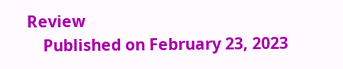Review
    Published on February 23, 2023